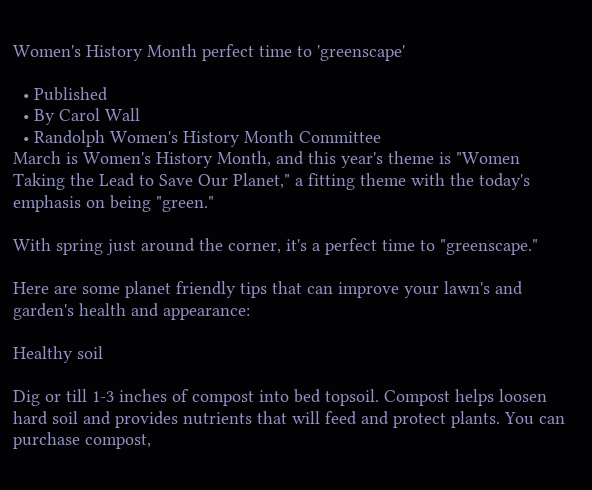Women's History Month perfect time to 'greenscape'

  • Published
  • By Carol Wall
  • Randolph Women's History Month Committee
March is Women's History Month, and this year's theme is "Women Taking the Lead to Save Our Planet," a fitting theme with the today's emphasis on being "green."

With spring just around the corner, it's a perfect time to "greenscape."

Here are some planet friendly tips that can improve your lawn's and garden's health and appearance:

Healthy soil

Dig or till 1-3 inches of compost into bed topsoil. Compost helps loosen hard soil and provides nutrients that will feed and protect plants. You can purchase compost,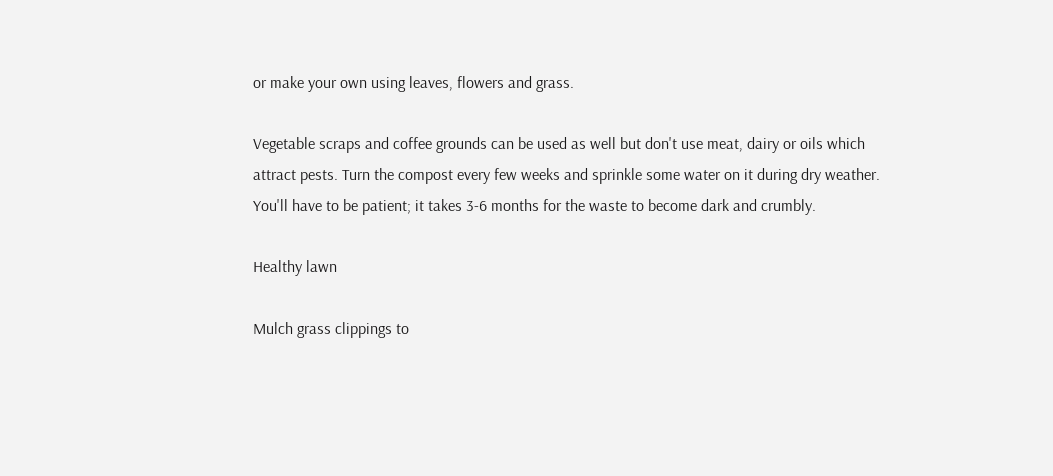or make your own using leaves, flowers and grass.

Vegetable scraps and coffee grounds can be used as well but don't use meat, dairy or oils which attract pests. Turn the compost every few weeks and sprinkle some water on it during dry weather. You'll have to be patient; it takes 3-6 months for the waste to become dark and crumbly.

Healthy lawn

Mulch grass clippings to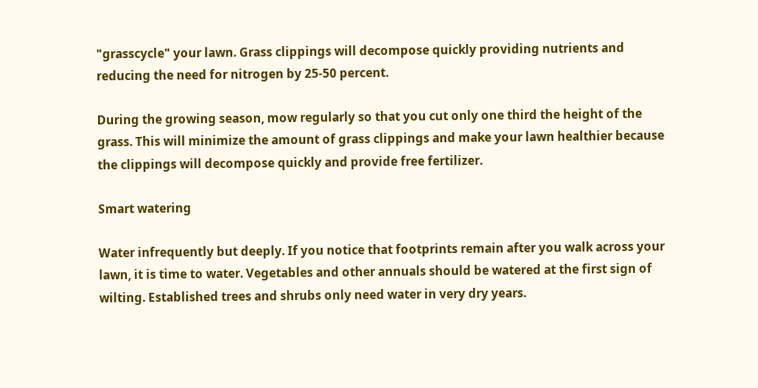"grasscycle" your lawn. Grass clippings will decompose quickly providing nutrients and reducing the need for nitrogen by 25-50 percent.

During the growing season, mow regularly so that you cut only one third the height of the grass. This will minimize the amount of grass clippings and make your lawn healthier because the clippings will decompose quickly and provide free fertilizer.

Smart watering

Water infrequently but deeply. If you notice that footprints remain after you walk across your lawn, it is time to water. Vegetables and other annuals should be watered at the first sign of wilting. Established trees and shrubs only need water in very dry years.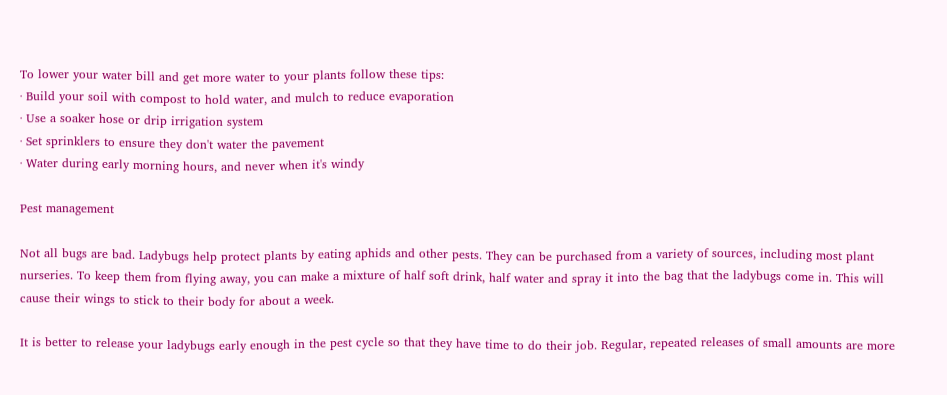To lower your water bill and get more water to your plants follow these tips:
· Build your soil with compost to hold water, and mulch to reduce evaporation
· Use a soaker hose or drip irrigation system
· Set sprinklers to ensure they don't water the pavement
· Water during early morning hours, and never when it's windy

Pest management

Not all bugs are bad. Ladybugs help protect plants by eating aphids and other pests. They can be purchased from a variety of sources, including most plant nurseries. To keep them from flying away, you can make a mixture of half soft drink, half water and spray it into the bag that the ladybugs come in. This will cause their wings to stick to their body for about a week.

It is better to release your ladybugs early enough in the pest cycle so that they have time to do their job. Regular, repeated releases of small amounts are more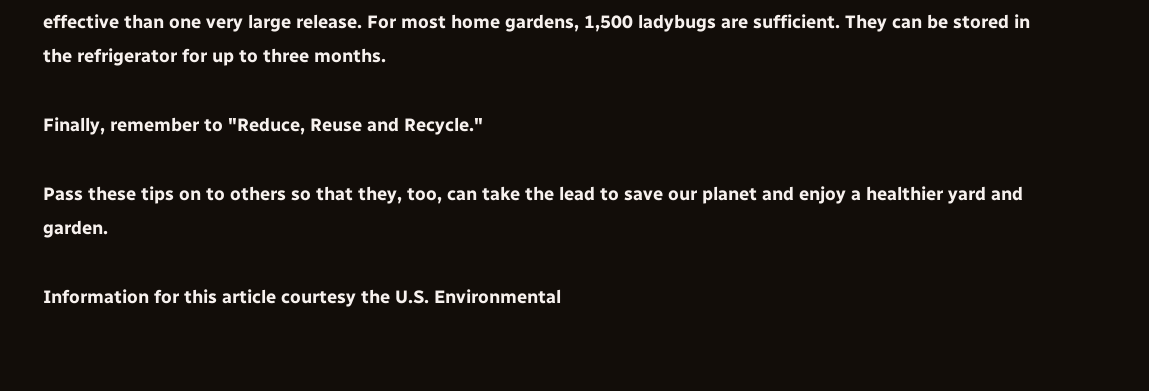effective than one very large release. For most home gardens, 1,500 ladybugs are sufficient. They can be stored in the refrigerator for up to three months.

Finally, remember to "Reduce, Reuse and Recycle."

Pass these tips on to others so that they, too, can take the lead to save our planet and enjoy a healthier yard and garden.

Information for this article courtesy the U.S. Environmental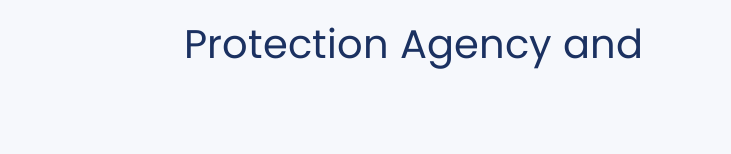Protection Agency and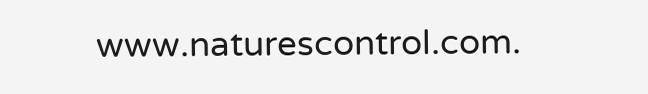www.naturescontrol.com.